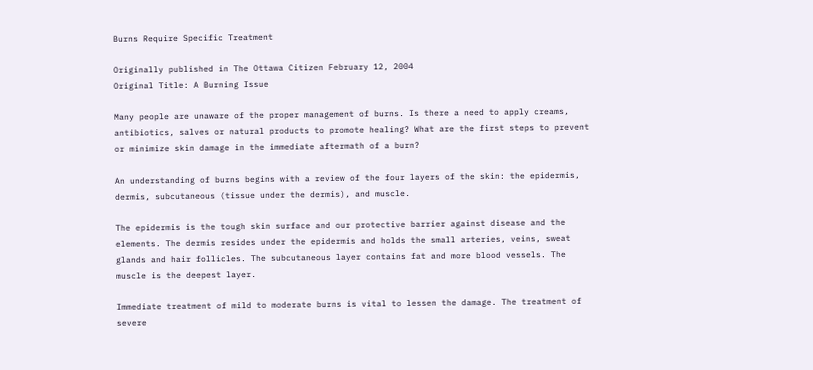Burns Require Specific Treatment

Originally published in The Ottawa Citizen February 12, 2004
Original Title: A Burning Issue

Many people are unaware of the proper management of burns. Is there a need to apply creams, antibiotics, salves or natural products to promote healing? What are the first steps to prevent or minimize skin damage in the immediate aftermath of a burn?

An understanding of burns begins with a review of the four layers of the skin: the epidermis, dermis, subcutaneous (tissue under the dermis), and muscle.

The epidermis is the tough skin surface and our protective barrier against disease and the elements. The dermis resides under the epidermis and holds the small arteries, veins, sweat glands and hair follicles. The subcutaneous layer contains fat and more blood vessels. The muscle is the deepest layer.

Immediate treatment of mild to moderate burns is vital to lessen the damage. The treatment of severe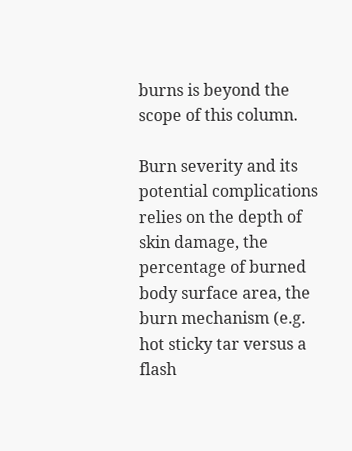burns is beyond the scope of this column.

Burn severity and its potential complications relies on the depth of skin damage, the percentage of burned body surface area, the burn mechanism (e.g. hot sticky tar versus a flash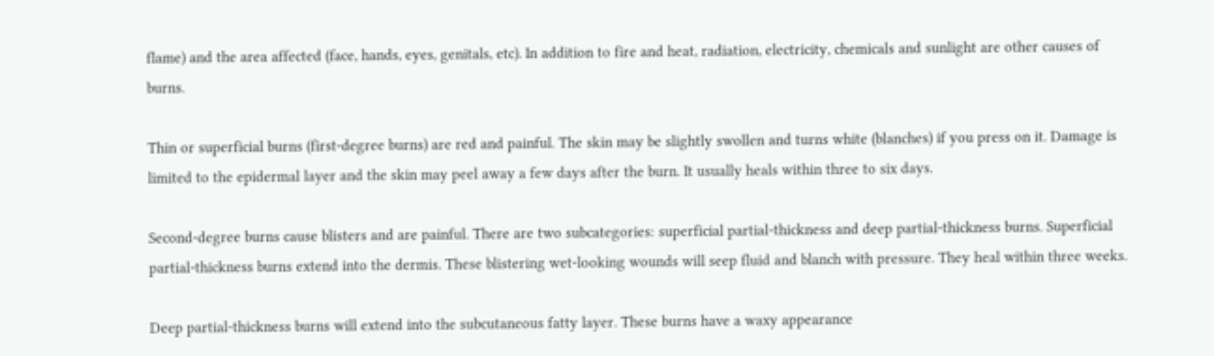flame) and the area affected (face, hands, eyes, genitals, etc). In addition to fire and heat, radiation, electricity, chemicals and sunlight are other causes of burns.

Thin or superficial burns (first-degree burns) are red and painful. The skin may be slightly swollen and turns white (blanches) if you press on it. Damage is limited to the epidermal layer and the skin may peel away a few days after the burn. It usually heals within three to six days.

Second-degree burns cause blisters and are painful. There are two subcategories: superficial partial-thickness and deep partial-thickness burns. Superficial partial-thickness burns extend into the dermis. These blistering wet-looking wounds will seep fluid and blanch with pressure. They heal within three weeks.

Deep partial-thickness burns will extend into the subcutaneous fatty layer. These burns have a waxy appearance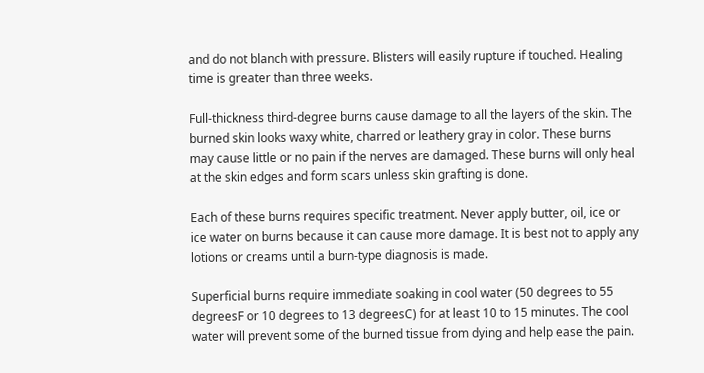and do not blanch with pressure. Blisters will easily rupture if touched. Healing time is greater than three weeks.

Full-thickness third-degree burns cause damage to all the layers of the skin. The burned skin looks waxy white, charred or leathery gray in color. These burns may cause little or no pain if the nerves are damaged. These burns will only heal at the skin edges and form scars unless skin grafting is done.

Each of these burns requires specific treatment. Never apply butter, oil, ice or ice water on burns because it can cause more damage. It is best not to apply any lotions or creams until a burn-type diagnosis is made.

Superficial burns require immediate soaking in cool water (50 degrees to 55 degreesF or 10 degrees to 13 degreesC) for at least 10 to 15 minutes. The cool water will prevent some of the burned tissue from dying and help ease the pain.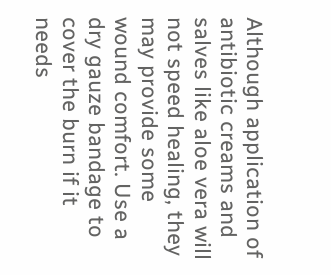Although application of antibiotic creams and salves like aloe vera will not speed healing, they may provide some wound comfort. Use a dry gauze bandage to cover the burn if it needs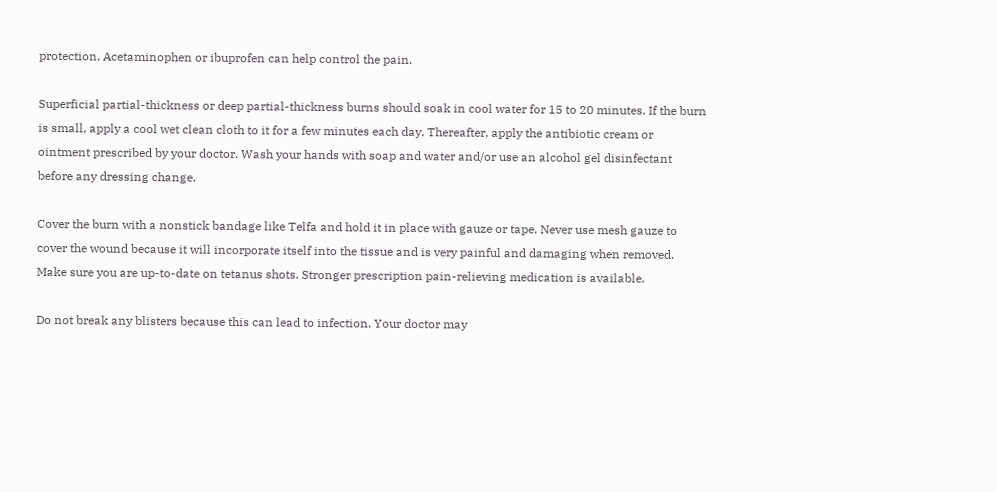protection. Acetaminophen or ibuprofen can help control the pain.

Superficial partial-thickness or deep partial-thickness burns should soak in cool water for 15 to 20 minutes. If the burn is small, apply a cool wet clean cloth to it for a few minutes each day. Thereafter, apply the antibiotic cream or ointment prescribed by your doctor. Wash your hands with soap and water and/or use an alcohol gel disinfectant before any dressing change.

Cover the burn with a nonstick bandage like Telfa and hold it in place with gauze or tape. Never use mesh gauze to cover the wound because it will incorporate itself into the tissue and is very painful and damaging when removed. Make sure you are up-to-date on tetanus shots. Stronger prescription pain-relieving medication is available.

Do not break any blisters because this can lead to infection. Your doctor may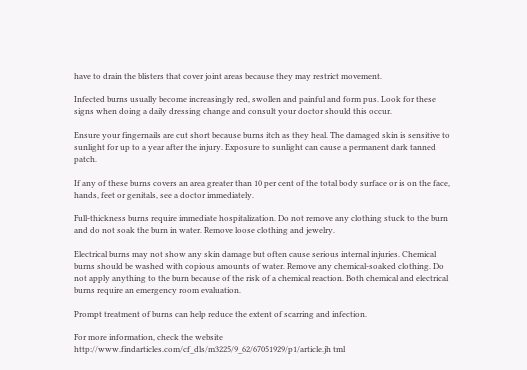have to drain the blisters that cover joint areas because they may restrict movement.

Infected burns usually become increasingly red, swollen and painful and form pus. Look for these signs when doing a daily dressing change and consult your doctor should this occur.

Ensure your fingernails are cut short because burns itch as they heal. The damaged skin is sensitive to sunlight for up to a year after the injury. Exposure to sunlight can cause a permanent dark tanned patch.

If any of these burns covers an area greater than 10 per cent of the total body surface or is on the face, hands, feet or genitals, see a doctor immediately.

Full-thickness burns require immediate hospitalization. Do not remove any clothing stuck to the burn and do not soak the burn in water. Remove loose clothing and jewelry.

Electrical burns may not show any skin damage but often cause serious internal injuries. Chemical burns should be washed with copious amounts of water. Remove any chemical-soaked clothing. Do not apply anything to the burn because of the risk of a chemical reaction. Both chemical and electrical burns require an emergency room evaluation.

Prompt treatment of burns can help reduce the extent of scarring and infection.

For more information, check the website http://www.findarticles.com/cf_dls/m3225/9_62/67051929/p1/article.jh tml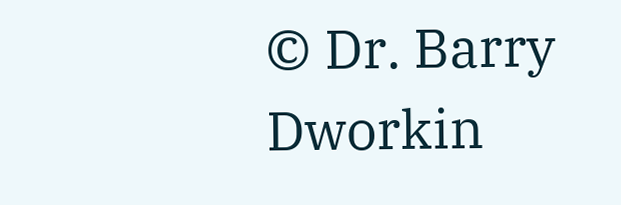© Dr. Barry Dworkin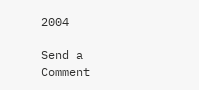2004

Send a Comment